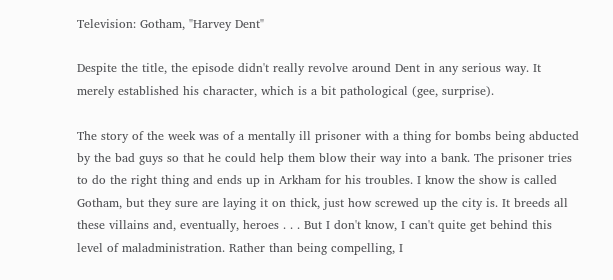Television: Gotham, "Harvey Dent"

Despite the title, the episode didn't really revolve around Dent in any serious way. It merely established his character, which is a bit pathological (gee, surprise).

The story of the week was of a mentally ill prisoner with a thing for bombs being abducted by the bad guys so that he could help them blow their way into a bank. The prisoner tries to do the right thing and ends up in Arkham for his troubles. I know the show is called Gotham, but they sure are laying it on thick, just how screwed up the city is. It breeds all these villains and, eventually, heroes . . . But I don't know, I can't quite get behind this level of maladministration. Rather than being compelling, I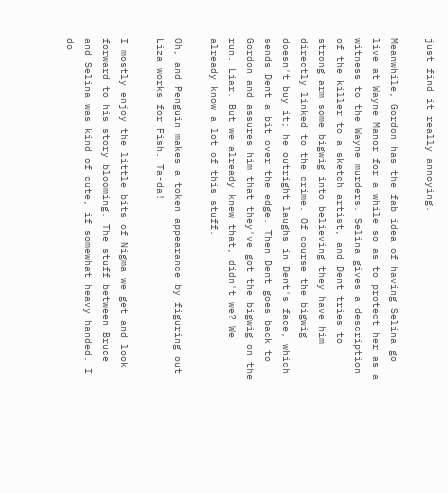just find it really annoying.

Meanwhile, Gordon has the fab idea of having Selina go live at Wayne Manor for a while so as to protect her as a witness to the Wayne murders. Selina gives a description of the killer to a sketch artist, and Dent tries to strong arm some bigwig into believing they have him directly linked to the crime. Of course the bigwig doesn't buy it; he outright laughs in Dent's face, which sends Dent a bit over the edge. Then Dent goes back to Gordon and assures him that they've got the bigwig on the run. Liar. But we already knew that, didn't we? We already know a lot of this stuff.

Oh, and Penguin makes a token appearance by figuring out Liza works for Fish. Ta-da!

I mostly enjoy the little bits of Nigma we get and look forward to his story blooming. The stuff between Bruce and Selina was kind of cute, if somewhat heavy handed. I do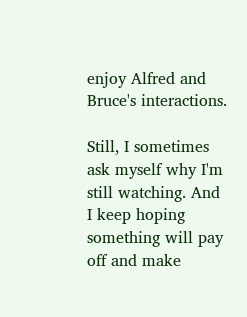enjoy Alfred and Bruce's interactions.

Still, I sometimes ask myself why I'm still watching. And I keep hoping something will pay off and make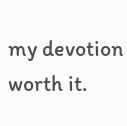my devotion worth it.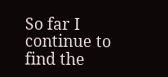So far I continue to find the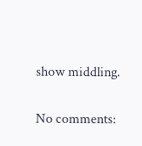show middling.

No comments: